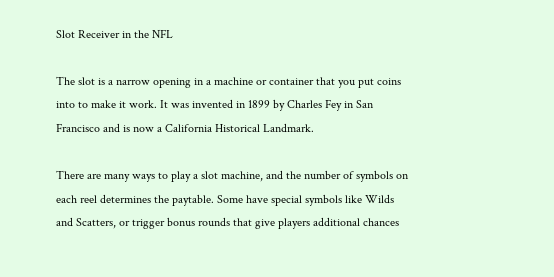Slot Receiver in the NFL

The slot is a narrow opening in a machine or container that you put coins into to make it work. It was invented in 1899 by Charles Fey in San Francisco and is now a California Historical Landmark.

There are many ways to play a slot machine, and the number of symbols on each reel determines the paytable. Some have special symbols like Wilds and Scatters, or trigger bonus rounds that give players additional chances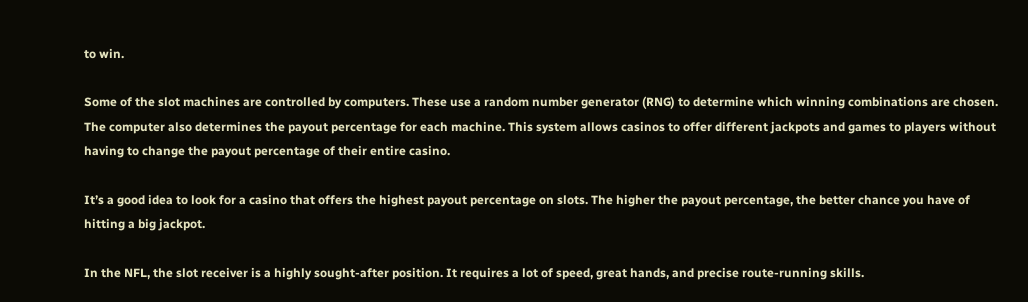to win.

Some of the slot machines are controlled by computers. These use a random number generator (RNG) to determine which winning combinations are chosen. The computer also determines the payout percentage for each machine. This system allows casinos to offer different jackpots and games to players without having to change the payout percentage of their entire casino.

It’s a good idea to look for a casino that offers the highest payout percentage on slots. The higher the payout percentage, the better chance you have of hitting a big jackpot.

In the NFL, the slot receiver is a highly sought-after position. It requires a lot of speed, great hands, and precise route-running skills.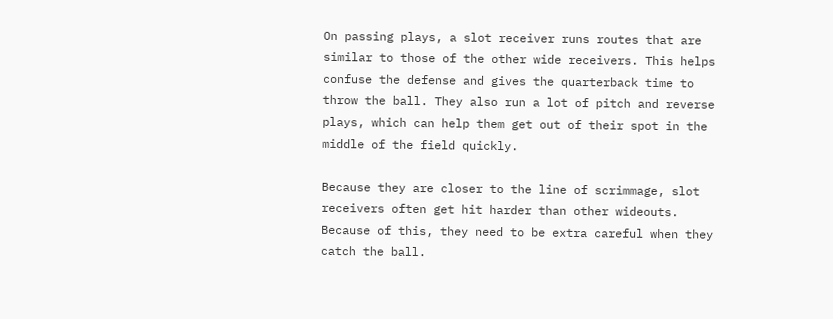On passing plays, a slot receiver runs routes that are similar to those of the other wide receivers. This helps confuse the defense and gives the quarterback time to throw the ball. They also run a lot of pitch and reverse plays, which can help them get out of their spot in the middle of the field quickly.

Because they are closer to the line of scrimmage, slot receivers often get hit harder than other wideouts. Because of this, they need to be extra careful when they catch the ball.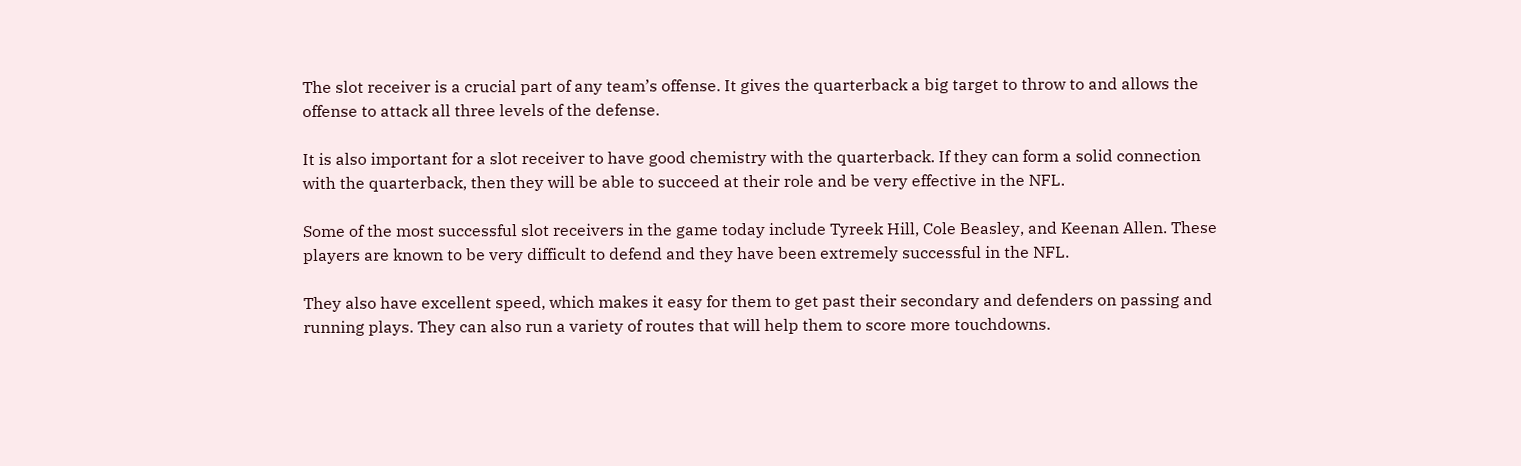The slot receiver is a crucial part of any team’s offense. It gives the quarterback a big target to throw to and allows the offense to attack all three levels of the defense.

It is also important for a slot receiver to have good chemistry with the quarterback. If they can form a solid connection with the quarterback, then they will be able to succeed at their role and be very effective in the NFL.

Some of the most successful slot receivers in the game today include Tyreek Hill, Cole Beasley, and Keenan Allen. These players are known to be very difficult to defend and they have been extremely successful in the NFL.

They also have excellent speed, which makes it easy for them to get past their secondary and defenders on passing and running plays. They can also run a variety of routes that will help them to score more touchdowns.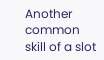Another common skill of a slot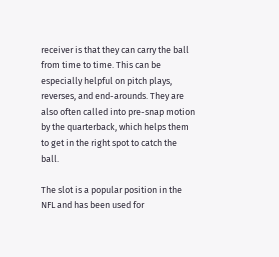receiver is that they can carry the ball from time to time. This can be especially helpful on pitch plays, reverses, and end-arounds. They are also often called into pre-snap motion by the quarterback, which helps them to get in the right spot to catch the ball.

The slot is a popular position in the NFL and has been used for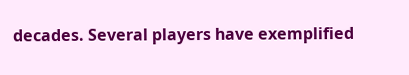decades. Several players have exemplified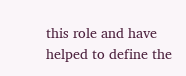this role and have helped to define the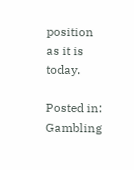position as it is today.

Posted in: Gambling